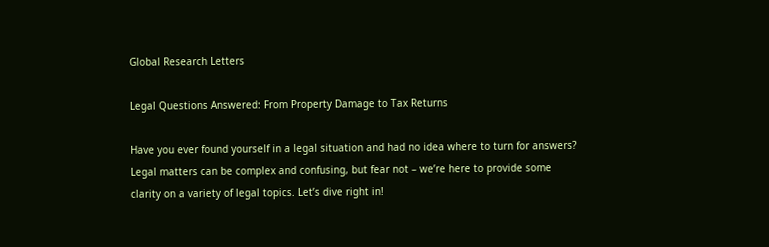Global Research Letters

Legal Questions Answered: From Property Damage to Tax Returns

Have you ever found yourself in a legal situation and had no idea where to turn for answers? Legal matters can be complex and confusing, but fear not – we’re here to provide some clarity on a variety of legal topics. Let’s dive right in!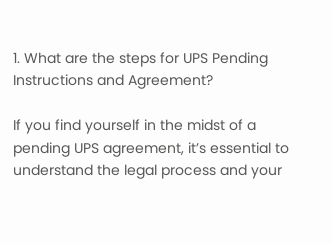1. What are the steps for UPS Pending Instructions and Agreement?

If you find yourself in the midst of a pending UPS agreement, it’s essential to understand the legal process and your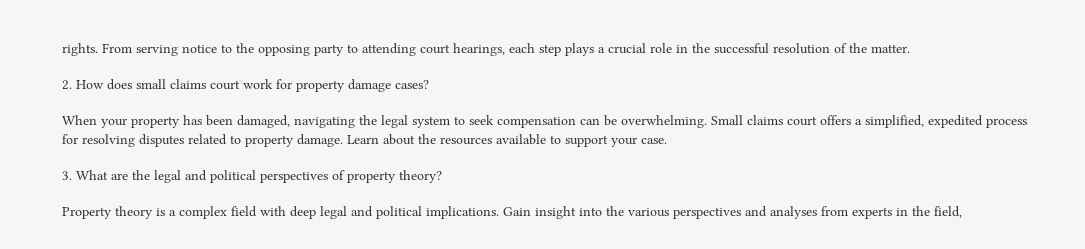rights. From serving notice to the opposing party to attending court hearings, each step plays a crucial role in the successful resolution of the matter.

2. How does small claims court work for property damage cases?

When your property has been damaged, navigating the legal system to seek compensation can be overwhelming. Small claims court offers a simplified, expedited process for resolving disputes related to property damage. Learn about the resources available to support your case.

3. What are the legal and political perspectives of property theory?

Property theory is a complex field with deep legal and political implications. Gain insight into the various perspectives and analyses from experts in the field,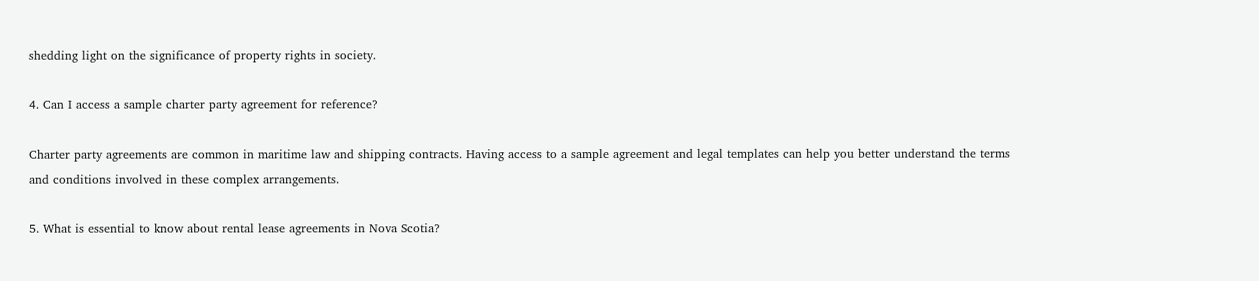shedding light on the significance of property rights in society.

4. Can I access a sample charter party agreement for reference?

Charter party agreements are common in maritime law and shipping contracts. Having access to a sample agreement and legal templates can help you better understand the terms and conditions involved in these complex arrangements.

5. What is essential to know about rental lease agreements in Nova Scotia?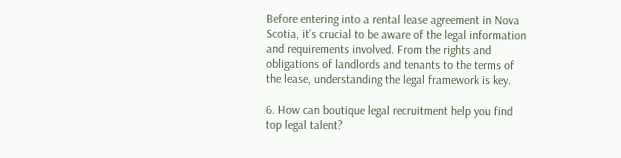Before entering into a rental lease agreement in Nova Scotia, it’s crucial to be aware of the legal information and requirements involved. From the rights and obligations of landlords and tenants to the terms of the lease, understanding the legal framework is key.

6. How can boutique legal recruitment help you find top legal talent?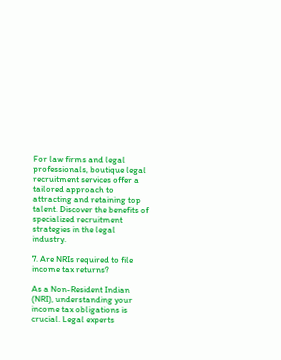For law firms and legal professionals, boutique legal recruitment services offer a tailored approach to attracting and retaining top talent. Discover the benefits of specialized recruitment strategies in the legal industry.

7. Are NRIs required to file income tax returns?

As a Non-Resident Indian (NRI), understanding your income tax obligations is crucial. Legal experts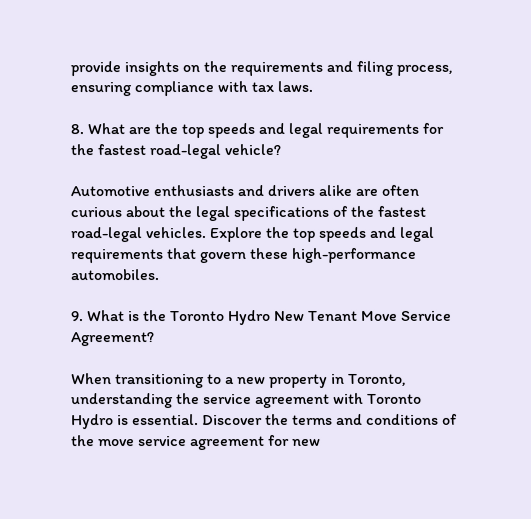provide insights on the requirements and filing process, ensuring compliance with tax laws.

8. What are the top speeds and legal requirements for the fastest road-legal vehicle?

Automotive enthusiasts and drivers alike are often curious about the legal specifications of the fastest road-legal vehicles. Explore the top speeds and legal requirements that govern these high-performance automobiles.

9. What is the Toronto Hydro New Tenant Move Service Agreement?

When transitioning to a new property in Toronto, understanding the service agreement with Toronto Hydro is essential. Discover the terms and conditions of the move service agreement for new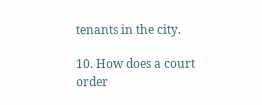tenants in the city.

10. How does a court order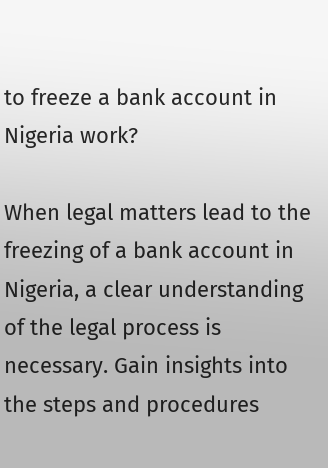to freeze a bank account in Nigeria work?

When legal matters lead to the freezing of a bank account in Nigeria, a clear understanding of the legal process is necessary. Gain insights into the steps and procedures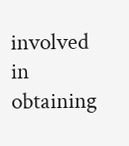involved in obtaining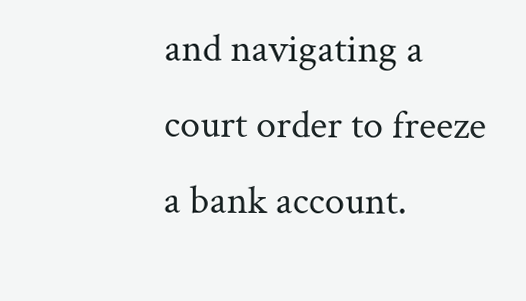and navigating a court order to freeze a bank account.